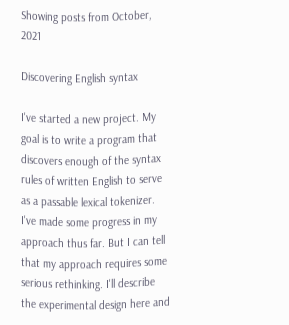Showing posts from October, 2021

Discovering English syntax

I've started a new project. My goal is to write a program that discovers enough of the syntax rules of written English to serve as a passable lexical tokenizer. I've made some progress in my approach thus far. But I can tell that my approach requires some serious rethinking. I'll describe the experimental design here and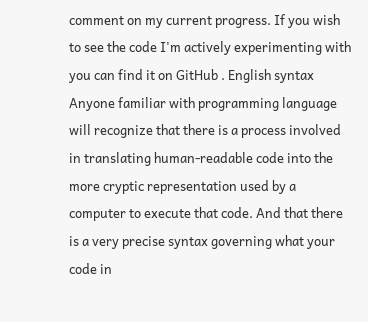comment on my current progress. If you wish to see the code I'm actively experimenting with you can find it on GitHub . English syntax Anyone familiar with programming language will recognize that there is a process involved in translating human-readable code into the more cryptic representation used by a computer to execute that code. And that there is a very precise syntax governing what your code in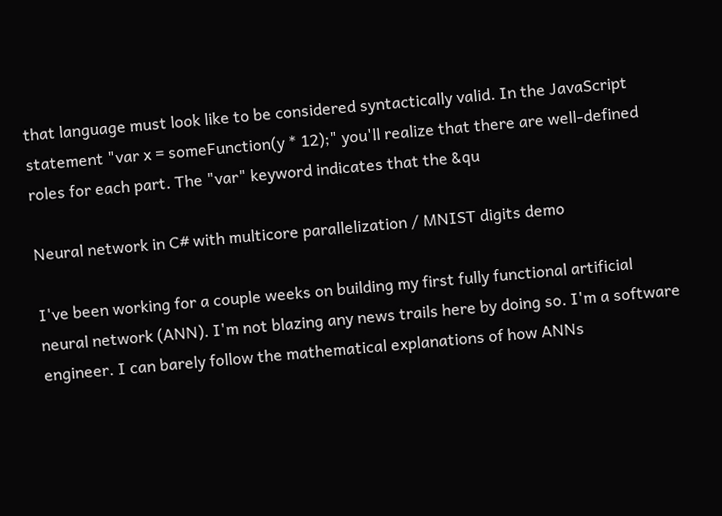that language must look like to be considered syntactically valid. In the JavaScript statement "var x = someFunction(y * 12);" you'll realize that there are well-defined roles for each part. The "var" keyword indicates that the &qu

Neural network in C# with multicore parallelization / MNIST digits demo

I've been working for a couple weeks on building my first fully functional artificial neural network (ANN). I'm not blazing any news trails here by doing so. I'm a software engineer. I can barely follow the mathematical explanations of how ANNs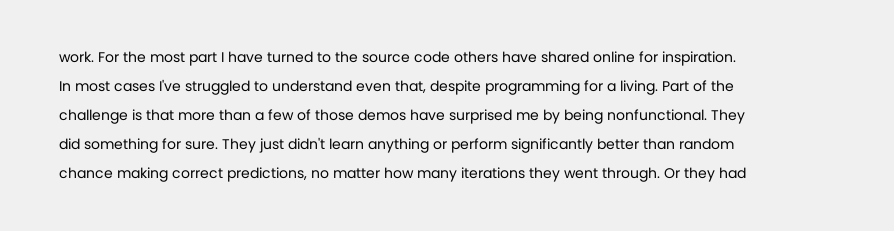work. For the most part I have turned to the source code others have shared online for inspiration. In most cases I've struggled to understand even that, despite programming for a living. Part of the challenge is that more than a few of those demos have surprised me by being nonfunctional. They did something for sure. They just didn't learn anything or perform significantly better than random chance making correct predictions, no matter how many iterations they went through. Or they had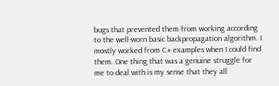bugs that prevented them from working according to the well-worn basic backpropagation algorithm. I mostly worked from C# examples when I could find them. One thing that was a genuine struggle for me to deal with is my sense that they all